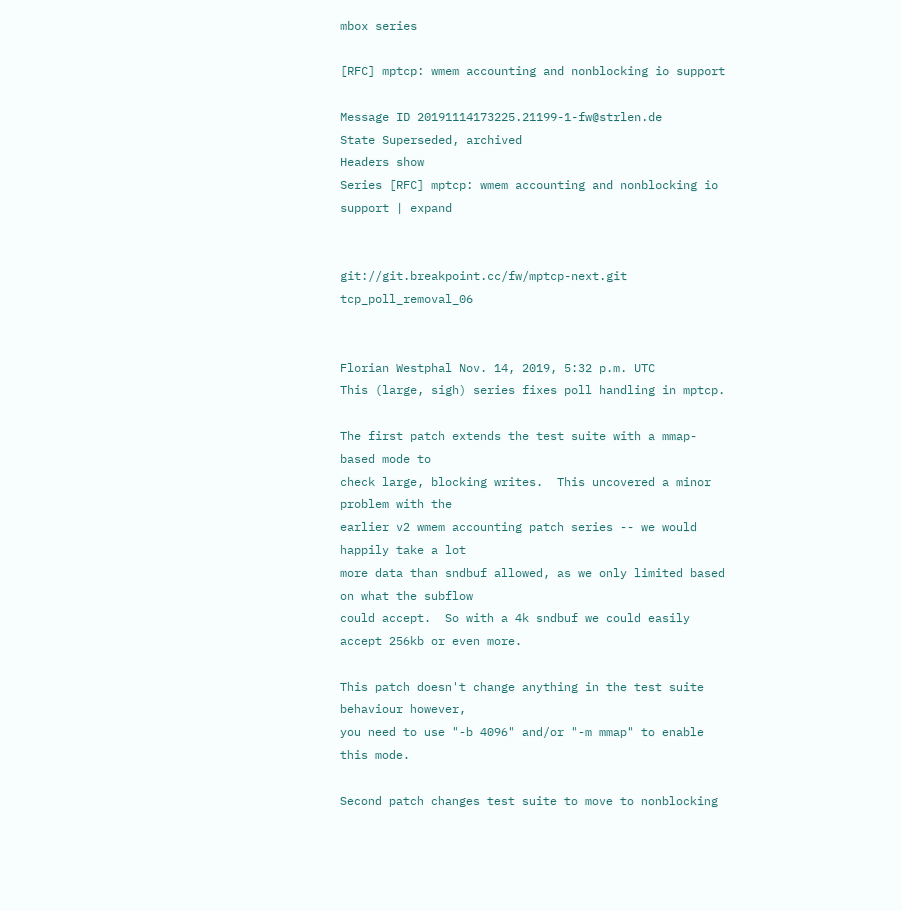mbox series

[RFC] mptcp: wmem accounting and nonblocking io support

Message ID 20191114173225.21199-1-fw@strlen.de
State Superseded, archived
Headers show
Series [RFC] mptcp: wmem accounting and nonblocking io support | expand


git://git.breakpoint.cc/fw/mptcp-next.git tcp_poll_removal_06


Florian Westphal Nov. 14, 2019, 5:32 p.m. UTC
This (large, sigh) series fixes poll handling in mptcp.

The first patch extends the test suite with a mmap-based mode to
check large, blocking writes.  This uncovered a minor problem with the
earlier v2 wmem accounting patch series -- we would happily take a lot
more data than sndbuf allowed, as we only limited based on what the subflow
could accept.  So with a 4k sndbuf we could easily accept 256kb or even more.

This patch doesn't change anything in the test suite behaviour however,
you need to use "-b 4096" and/or "-m mmap" to enable this mode.

Second patch changes test suite to move to nonblocking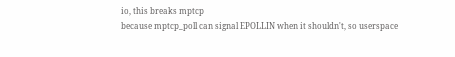io, this breaks mptcp
because mptcp_poll can signal EPOLLIN when it shouldn't, so userspace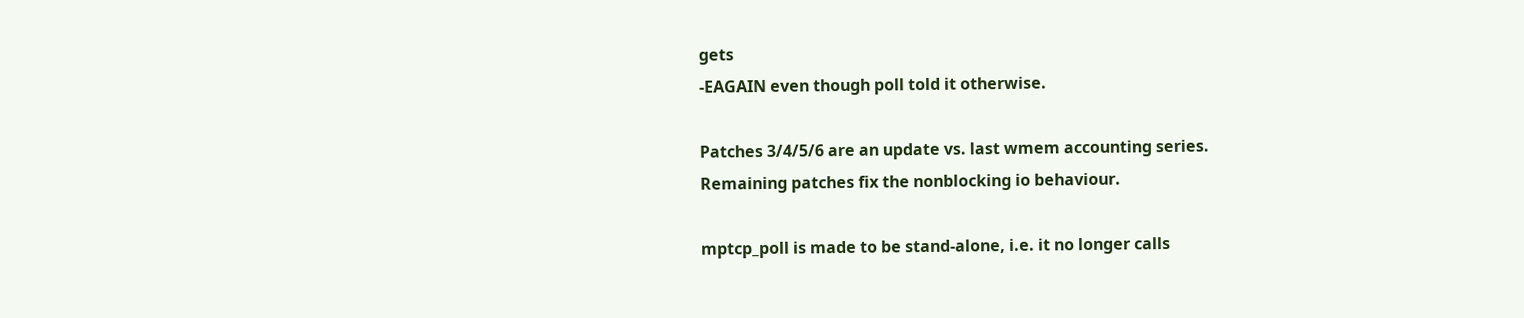gets
-EAGAIN even though poll told it otherwise.

Patches 3/4/5/6 are an update vs. last wmem accounting series.
Remaining patches fix the nonblocking io behaviour.

mptcp_poll is made to be stand-alone, i.e. it no longer calls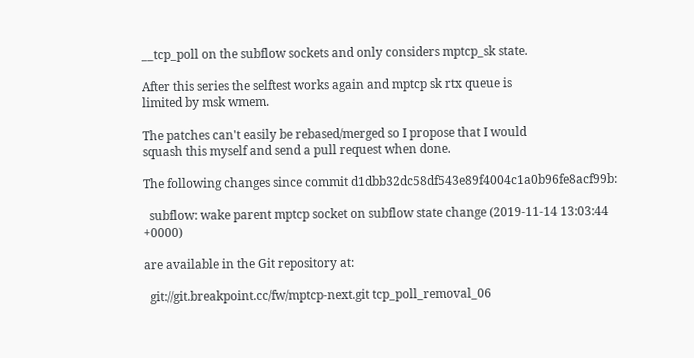__tcp_poll on the subflow sockets and only considers mptcp_sk state.

After this series the selftest works again and mptcp sk rtx queue is
limited by msk wmem.

The patches can't easily be rebased/merged so I propose that I would
squash this myself and send a pull request when done.

The following changes since commit d1dbb32dc58df543e89f4004c1a0b96fe8acf99b:

  subflow: wake parent mptcp socket on subflow state change (2019-11-14 13:03:44 +0000)

are available in the Git repository at:

  git://git.breakpoint.cc/fw/mptcp-next.git tcp_poll_removal_06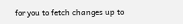for you to fetch changes up to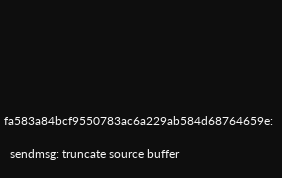fa583a84bcf9550783ac6a229ab584d68764659e:

  sendmsg: truncate source buffer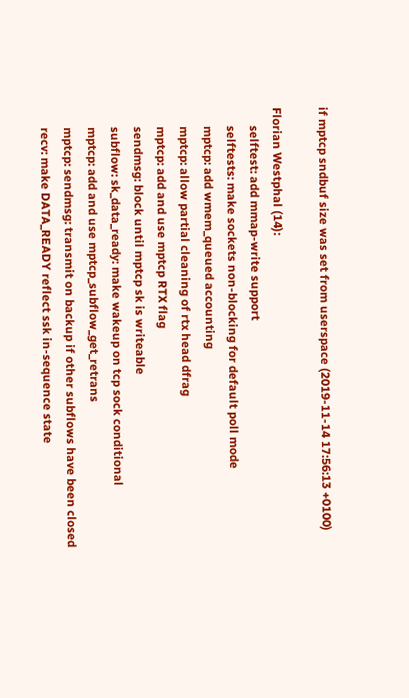if mptcp sndbuf size was set from userspace (2019-11-14 17:56:13 +0100)

Florian Westphal (14):
      selftest: add mmap-write support
      selftests: make sockets non-blocking for default poll mode
      mptcp: add wmem_queued accounting
      mptcp: allow partial cleaning of rtx head dfrag
      mptcp: add and use mptcp RTX flag
      sendmsg: block until mptcp sk is writeable
      subflow: sk_data_ready: make wakeup on tcp sock conditional
      mptcp: add and use mptcp_subflow_get_retrans
      mptcp: sendmsg: transmit on backup if other subflows have been closed
      recv: make DATA_READY reflect ssk in-sequence state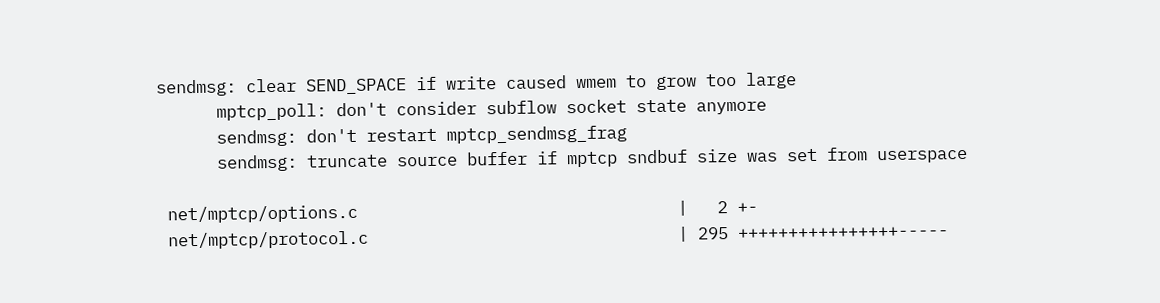sendmsg: clear SEND_SPACE if write caused wmem to grow too large
      mptcp_poll: don't consider subflow socket state anymore
      sendmsg: don't restart mptcp_sendmsg_frag
      sendmsg: truncate source buffer if mptcp sndbuf size was set from userspace

 net/mptcp/options.c                                |   2 +-
 net/mptcp/protocol.c                               | 295 ++++++++++++++++-----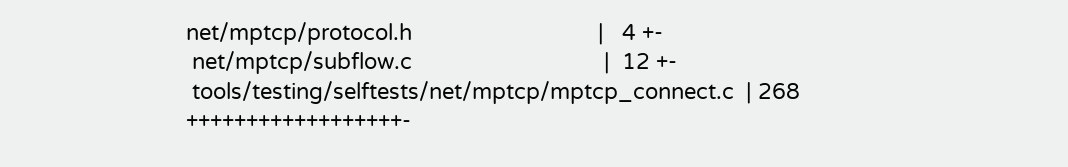net/mptcp/protocol.h                               |   4 +-
 net/mptcp/subflow.c                                |  12 +-
 tools/testing/selftests/net/mptcp/mptcp_connect.c  | 268 ++++++++++++++++++-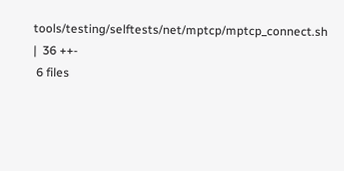tools/testing/selftests/net/mptcp/mptcp_connect.sh |  36 ++-
 6 files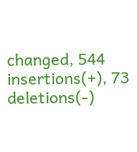changed, 544 insertions(+), 73 deletions(-)